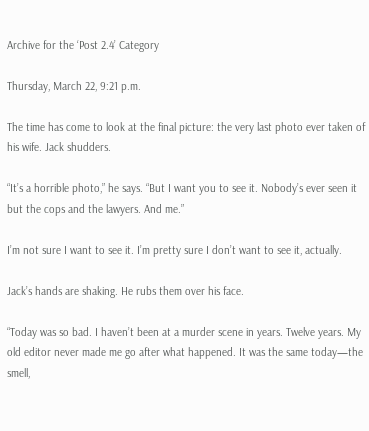Archive for the ‘Post 2.4’ Category

Thursday, March 22, 9:21 p.m.

The time has come to look at the final picture: the very last photo ever taken of his wife. Jack shudders.

“It’s a horrible photo,” he says. “But I want you to see it. Nobody’s ever seen it but the cops and the lawyers. And me.”

I’m not sure I want to see it. I’m pretty sure I don’t want to see it, actually.

Jack’s hands are shaking. He rubs them over his face.

“Today was so bad. I haven’t been at a murder scene in years. Twelve years. My old editor never made me go after what happened. It was the same today—the smell,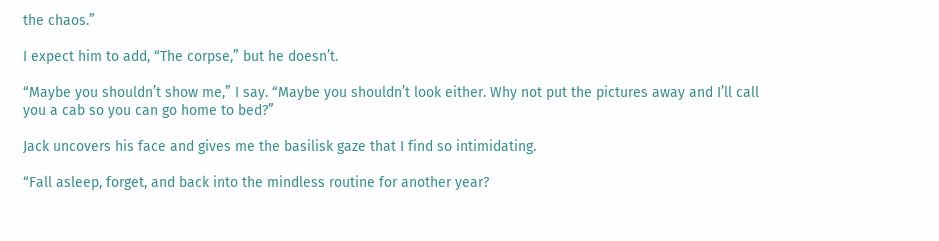the chaos.”

I expect him to add, “The corpse,” but he doesn’t.

“Maybe you shouldn’t show me,” I say. “Maybe you shouldn’t look either. Why not put the pictures away and I’ll call you a cab so you can go home to bed?”

Jack uncovers his face and gives me the basilisk gaze that I find so intimidating.

“Fall asleep, forget, and back into the mindless routine for another year?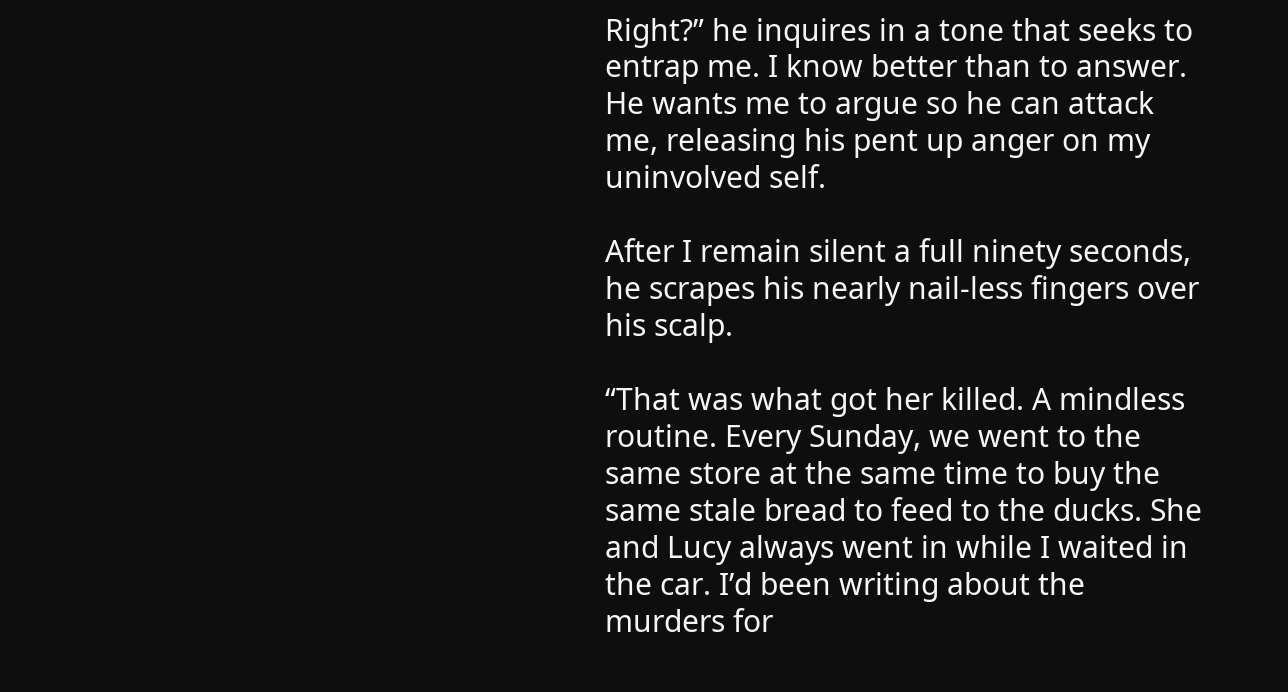Right?” he inquires in a tone that seeks to entrap me. I know better than to answer. He wants me to argue so he can attack me, releasing his pent up anger on my uninvolved self.

After I remain silent a full ninety seconds, he scrapes his nearly nail-less fingers over his scalp.

“That was what got her killed. A mindless routine. Every Sunday, we went to the same store at the same time to buy the same stale bread to feed to the ducks. She and Lucy always went in while I waited in the car. I’d been writing about the murders for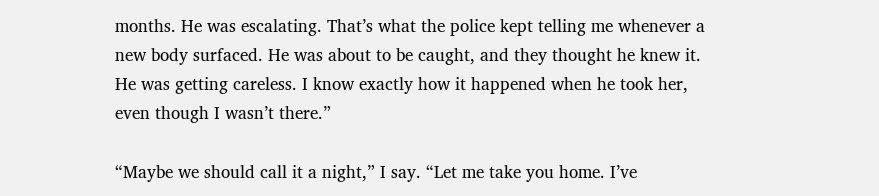months. He was escalating. That’s what the police kept telling me whenever a new body surfaced. He was about to be caught, and they thought he knew it. He was getting careless. I know exactly how it happened when he took her, even though I wasn’t there.”

“Maybe we should call it a night,” I say. “Let me take you home. I’ve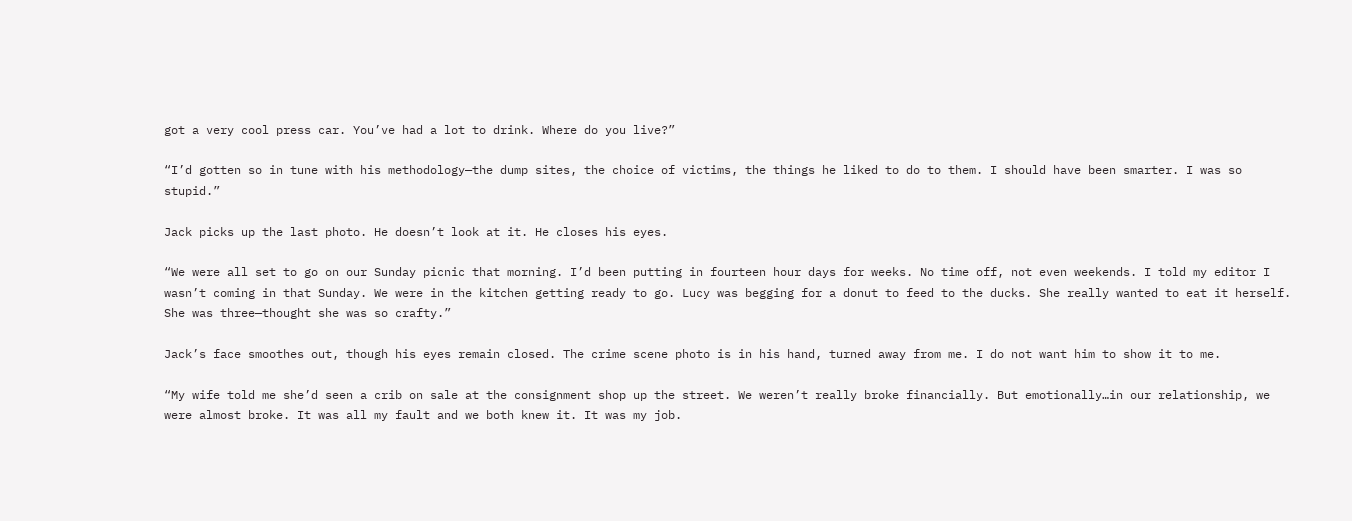got a very cool press car. You’ve had a lot to drink. Where do you live?”

“I’d gotten so in tune with his methodology—the dump sites, the choice of victims, the things he liked to do to them. I should have been smarter. I was so stupid.”

Jack picks up the last photo. He doesn’t look at it. He closes his eyes.

“We were all set to go on our Sunday picnic that morning. I’d been putting in fourteen hour days for weeks. No time off, not even weekends. I told my editor I wasn’t coming in that Sunday. We were in the kitchen getting ready to go. Lucy was begging for a donut to feed to the ducks. She really wanted to eat it herself. She was three—thought she was so crafty.”

Jack’s face smoothes out, though his eyes remain closed. The crime scene photo is in his hand, turned away from me. I do not want him to show it to me.

“My wife told me she’d seen a crib on sale at the consignment shop up the street. We weren’t really broke financially. But emotionally…in our relationship, we were almost broke. It was all my fault and we both knew it. It was my job.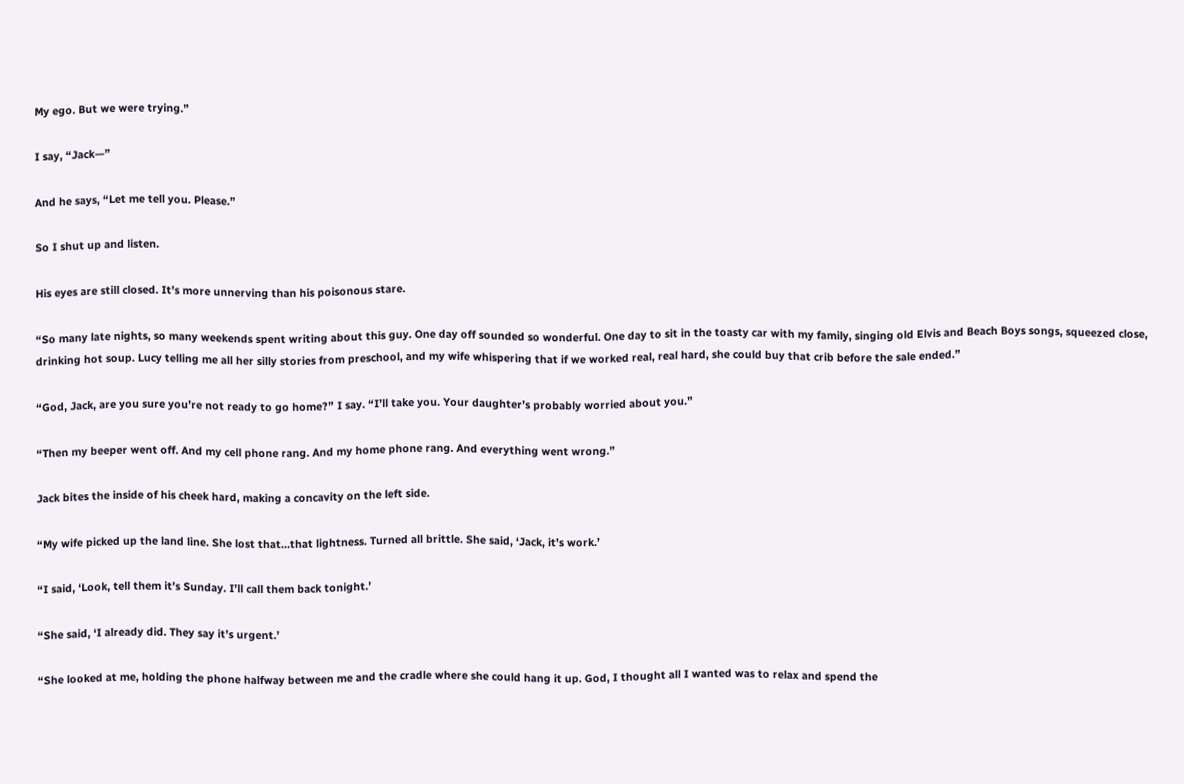My ego. But we were trying.”

I say, “Jack—”

And he says, “Let me tell you. Please.”

So I shut up and listen.

His eyes are still closed. It’s more unnerving than his poisonous stare.

“So many late nights, so many weekends spent writing about this guy. One day off sounded so wonderful. One day to sit in the toasty car with my family, singing old Elvis and Beach Boys songs, squeezed close, drinking hot soup. Lucy telling me all her silly stories from preschool, and my wife whispering that if we worked real, real hard, she could buy that crib before the sale ended.”

“God, Jack, are you sure you’re not ready to go home?” I say. “I’ll take you. Your daughter’s probably worried about you.”

“Then my beeper went off. And my cell phone rang. And my home phone rang. And everything went wrong.”

Jack bites the inside of his cheek hard, making a concavity on the left side.

“My wife picked up the land line. She lost that…that lightness. Turned all brittle. She said, ‘Jack, it’s work.’

“I said, ‘Look, tell them it’s Sunday. I’ll call them back tonight.’

“She said, ‘I already did. They say it’s urgent.’

“She looked at me, holding the phone halfway between me and the cradle where she could hang it up. God, I thought all I wanted was to relax and spend the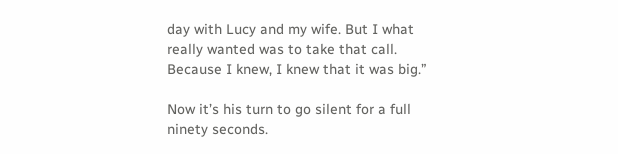day with Lucy and my wife. But I what really wanted was to take that call. Because I knew, I knew that it was big.”

Now it’s his turn to go silent for a full ninety seconds.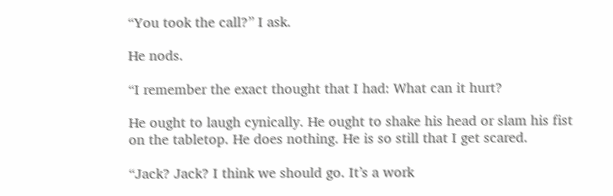“You took the call?” I ask.

He nods.

“I remember the exact thought that I had: What can it hurt?

He ought to laugh cynically. He ought to shake his head or slam his fist on the tabletop. He does nothing. He is so still that I get scared.

“Jack? Jack? I think we should go. It’s a work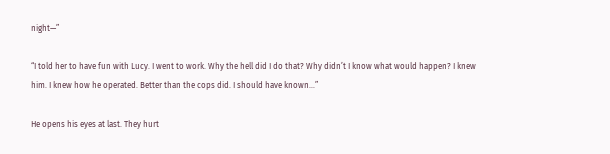night—”

“I told her to have fun with Lucy. I went to work. Why the hell did I do that? Why didn’t I know what would happen? I knew him. I knew how he operated. Better than the cops did. I should have known…”

He opens his eyes at last. They hurt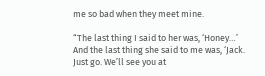me so bad when they meet mine.

“The last thing I said to her was, ‘Honey…’ And the last thing she said to me was, ‘Jack. Just go. We’ll see you at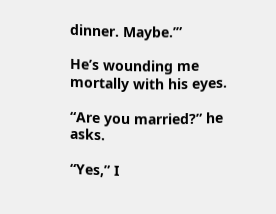dinner. Maybe.’”

He’s wounding me mortally with his eyes.

“Are you married?” he asks.

“Yes,” I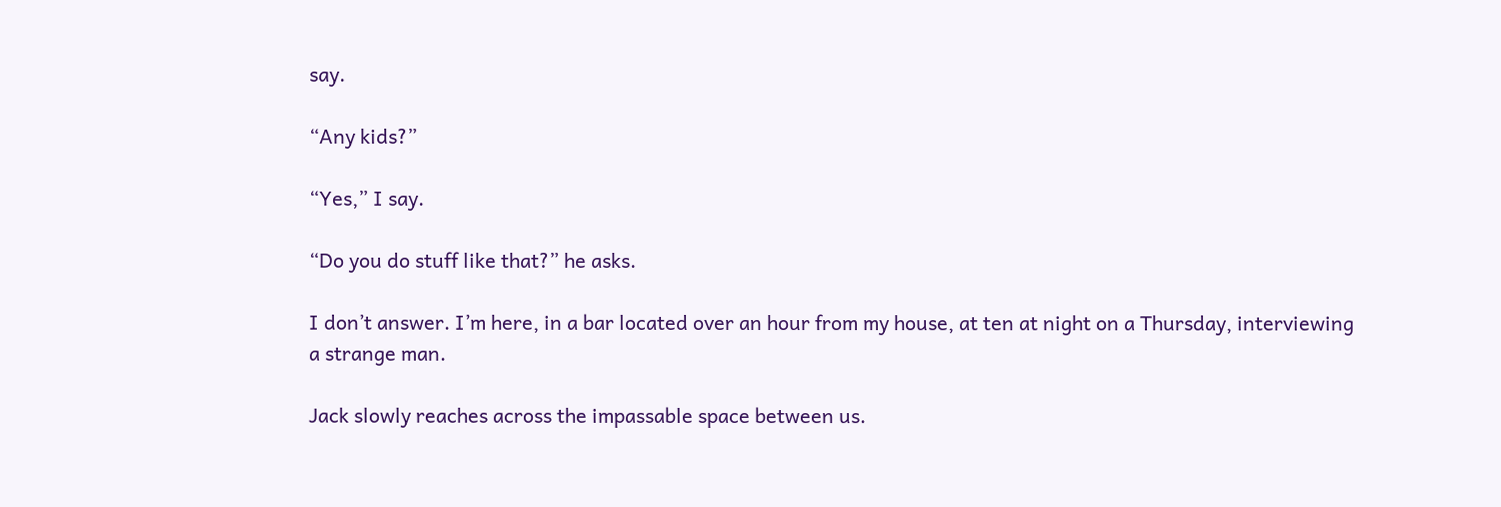say.

“Any kids?”

“Yes,” I say.

“Do you do stuff like that?” he asks.

I don’t answer. I’m here, in a bar located over an hour from my house, at ten at night on a Thursday, interviewing a strange man.

Jack slowly reaches across the impassable space between us.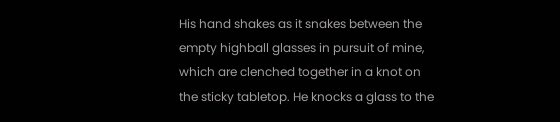His hand shakes as it snakes between the empty highball glasses in pursuit of mine, which are clenched together in a knot on the sticky tabletop. He knocks a glass to the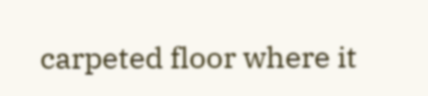carpeted floor where it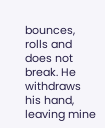bounces, rolls and does not break. He withdraws his hand, leaving mine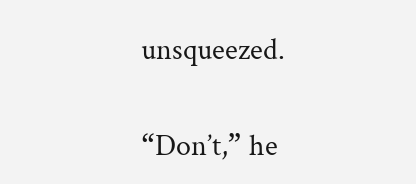unsqueezed.

“Don’t,” he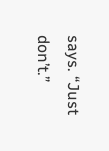says. “Just don’t.”